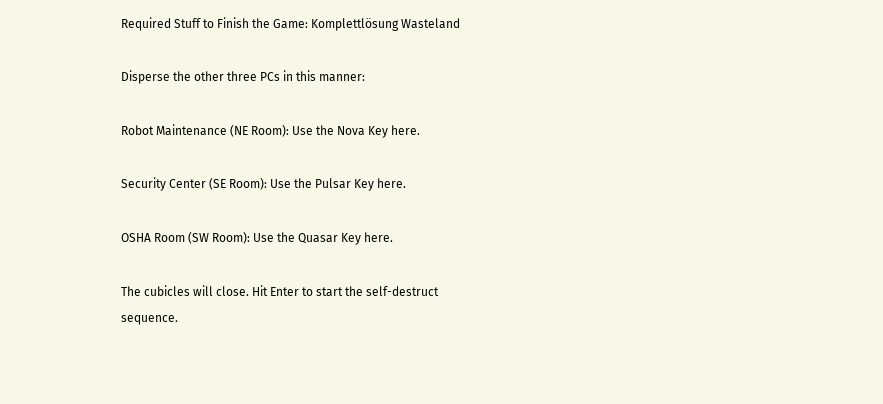Required Stuff to Finish the Game: Komplettlösung Wasteland

Disperse the other three PCs in this manner:

Robot Maintenance (NE Room): Use the Nova Key here.

Security Center (SE Room): Use the Pulsar Key here.

OSHA Room (SW Room): Use the Quasar Key here.

The cubicles will close. Hit Enter to start the self-destruct sequence.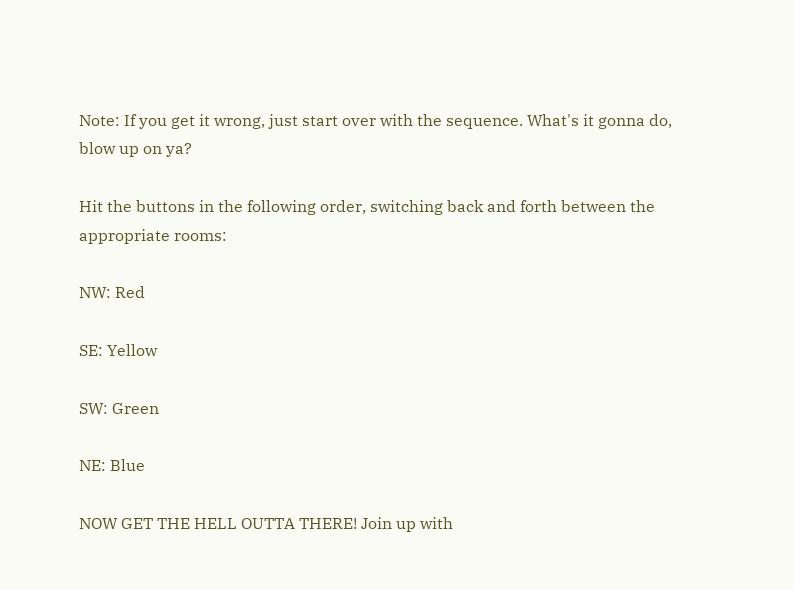Note: If you get it wrong, just start over with the sequence. What's it gonna do, blow up on ya?

Hit the buttons in the following order, switching back and forth between the appropriate rooms:

NW: Red

SE: Yellow

SW: Green

NE: Blue

NOW GET THE HELL OUTTA THERE! Join up with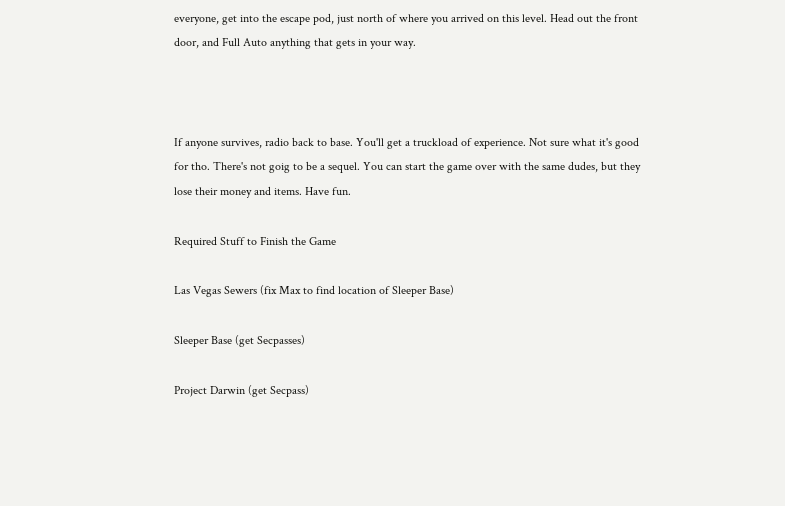everyone, get into the escape pod, just north of where you arrived on this level. Head out the front door, and Full Auto anything that gets in your way.



If anyone survives, radio back to base. You'll get a truckload of experience. Not sure what it's good for tho. There's not goig to be a sequel. You can start the game over with the same dudes, but they lose their money and items. Have fun.

Required Stuff to Finish the Game

Las Vegas Sewers (fix Max to find location of Sleeper Base)

Sleeper Base (get Secpasses)

Project Darwin (get Secpass)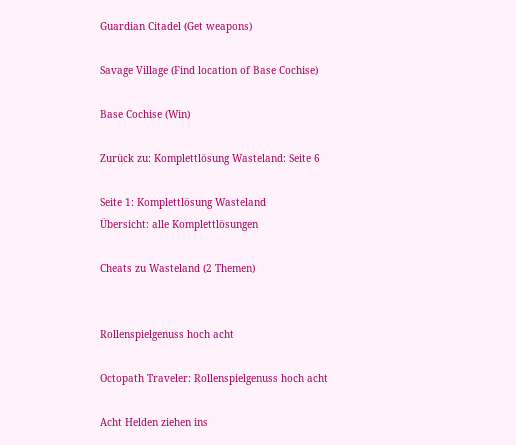Guardian Citadel (Get weapons)

Savage Village (Find location of Base Cochise)

Base Cochise (Win)

Zurück zu: Komplettlösung Wasteland: Seite 6

Seite 1: Komplettlösung Wasteland
Übersicht: alle Komplettlösungen

Cheats zu Wasteland (2 Themen)


Rollenspielgenuss hoch acht

Octopath Traveler: Rollenspielgenuss hoch acht

Acht Helden ziehen ins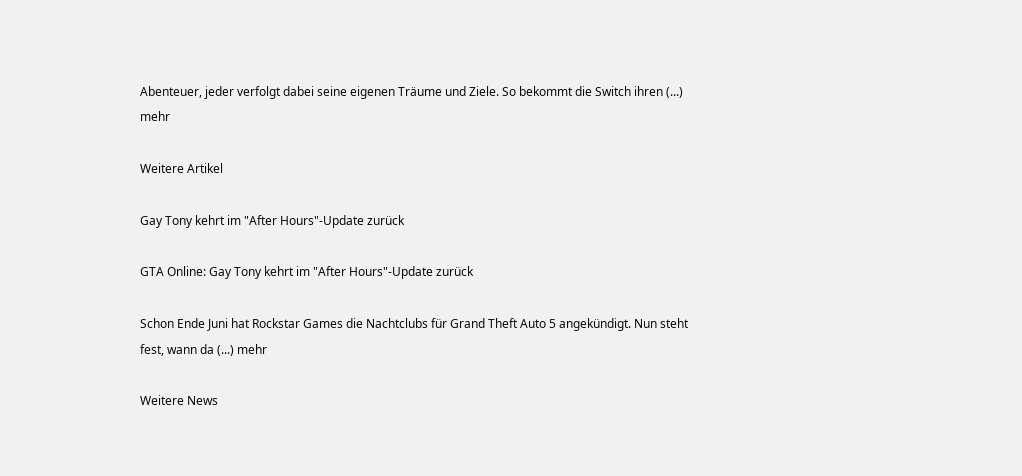Abenteuer, jeder verfolgt dabei seine eigenen Träume und Ziele. So bekommt die Switch ihren (...) mehr

Weitere Artikel

Gay Tony kehrt im "After Hours"-Update zurück

GTA Online: Gay Tony kehrt im "After Hours"-Update zurück

Schon Ende Juni hat Rockstar Games die Nachtclubs für Grand Theft Auto 5 angekündigt. Nun steht fest, wann da (...) mehr

Weitere News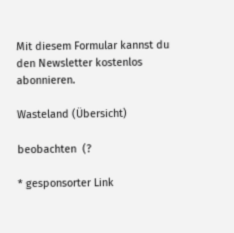Mit diesem Formular kannst du den Newsletter kostenlos abonnieren.

Wasteland (Übersicht)

beobachten  (?

* gesponsorter Link